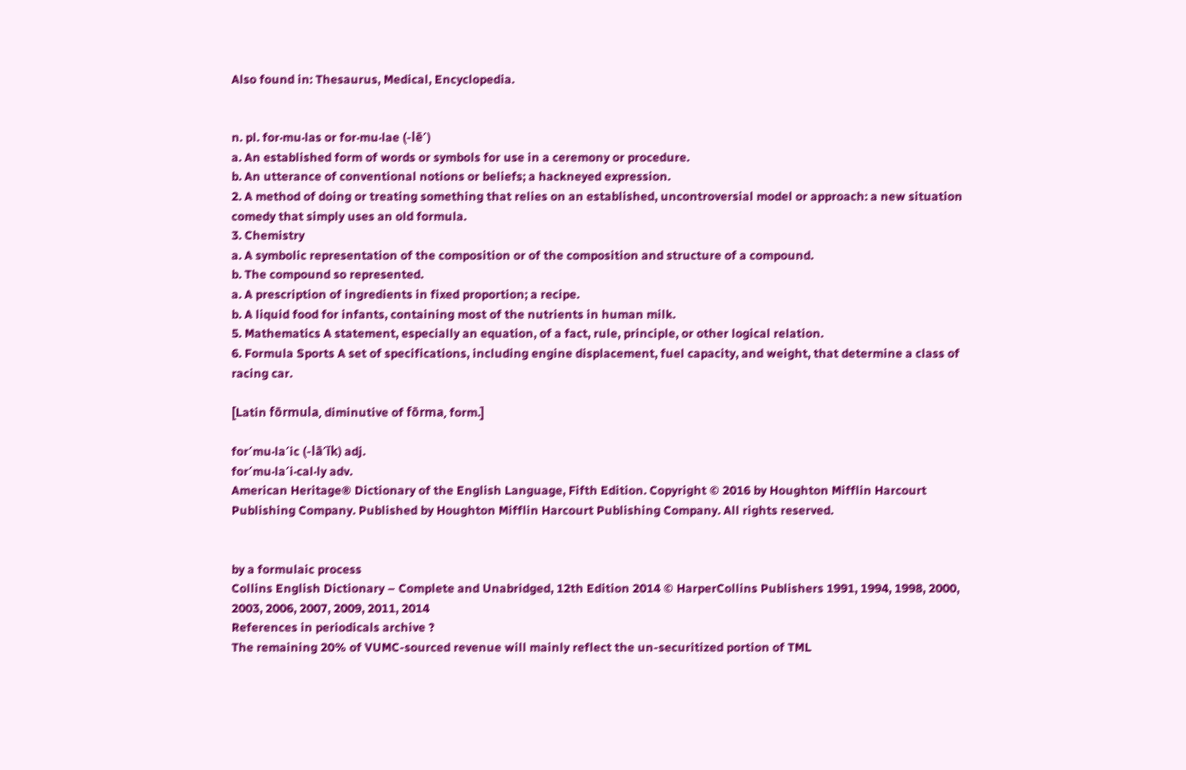Also found in: Thesaurus, Medical, Encyclopedia.


n. pl. for·mu·las or for·mu·lae (-lē′)
a. An established form of words or symbols for use in a ceremony or procedure.
b. An utterance of conventional notions or beliefs; a hackneyed expression.
2. A method of doing or treating something that relies on an established, uncontroversial model or approach: a new situation comedy that simply uses an old formula.
3. Chemistry
a. A symbolic representation of the composition or of the composition and structure of a compound.
b. The compound so represented.
a. A prescription of ingredients in fixed proportion; a recipe.
b. A liquid food for infants, containing most of the nutrients in human milk.
5. Mathematics A statement, especially an equation, of a fact, rule, principle, or other logical relation.
6. Formula Sports A set of specifications, including engine displacement, fuel capacity, and weight, that determine a class of racing car.

[Latin fōrmula, diminutive of fōrma, form.]

for′mu·la′ic (-lā′ĭk) adj.
for′mu·la′i·cal·ly adv.
American Heritage® Dictionary of the English Language, Fifth Edition. Copyright © 2016 by Houghton Mifflin Harcourt Publishing Company. Published by Houghton Mifflin Harcourt Publishing Company. All rights reserved.


by a formulaic process
Collins English Dictionary – Complete and Unabridged, 12th Edition 2014 © HarperCollins Publishers 1991, 1994, 1998, 2000, 2003, 2006, 2007, 2009, 2011, 2014
References in periodicals archive ?
The remaining 20% of VUMC-sourced revenue will mainly reflect the un-securitized portion of TML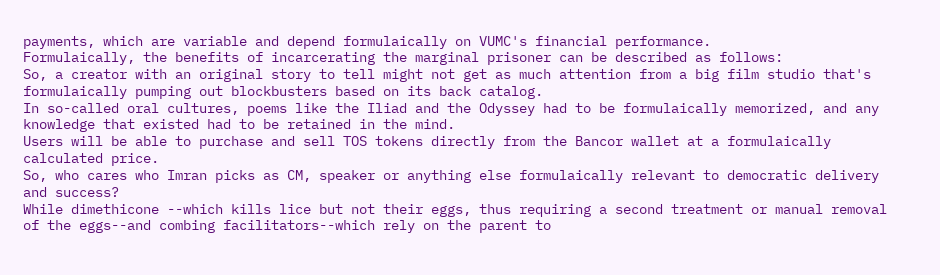payments, which are variable and depend formulaically on VUMC's financial performance.
Formulaically, the benefits of incarcerating the marginal prisoner can be described as follows:
So, a creator with an original story to tell might not get as much attention from a big film studio that's formulaically pumping out blockbusters based on its back catalog.
In so-called oral cultures, poems like the Iliad and the Odyssey had to be formulaically memorized, and any knowledge that existed had to be retained in the mind.
Users will be able to purchase and sell TOS tokens directly from the Bancor wallet at a formulaically calculated price.
So, who cares who Imran picks as CM, speaker or anything else formulaically relevant to democratic delivery and success?
While dimethicone --which kills lice but not their eggs, thus requiring a second treatment or manual removal of the eggs--and combing facilitators--which rely on the parent to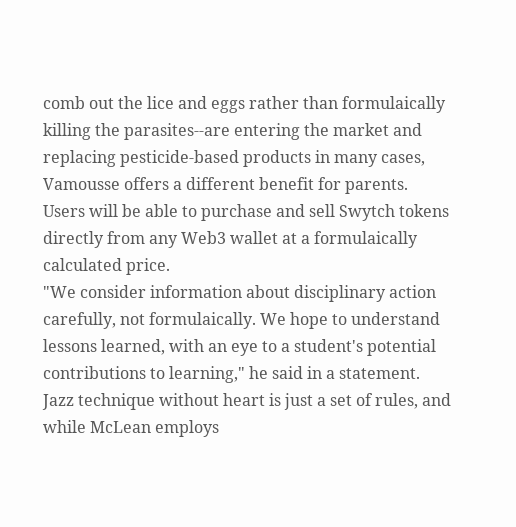comb out the lice and eggs rather than formulaically killing the parasites--are entering the market and replacing pesticide-based products in many cases, Vamousse offers a different benefit for parents.
Users will be able to purchase and sell Swytch tokens directly from any Web3 wallet at a formulaically calculated price.
"We consider information about disciplinary action carefully, not formulaically. We hope to understand lessons learned, with an eye to a student's potential contributions to learning," he said in a statement.
Jazz technique without heart is just a set of rules, and while McLean employs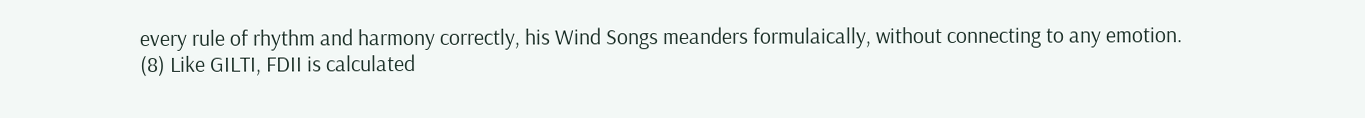every rule of rhythm and harmony correctly, his Wind Songs meanders formulaically, without connecting to any emotion.
(8) Like GILTI, FDII is calculated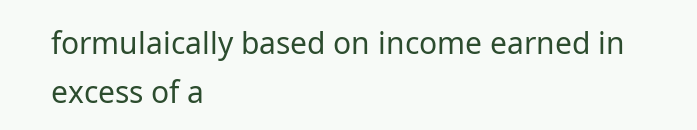formulaically based on income earned in excess of a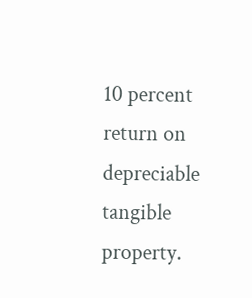10 percent return on depreciable tangible property.